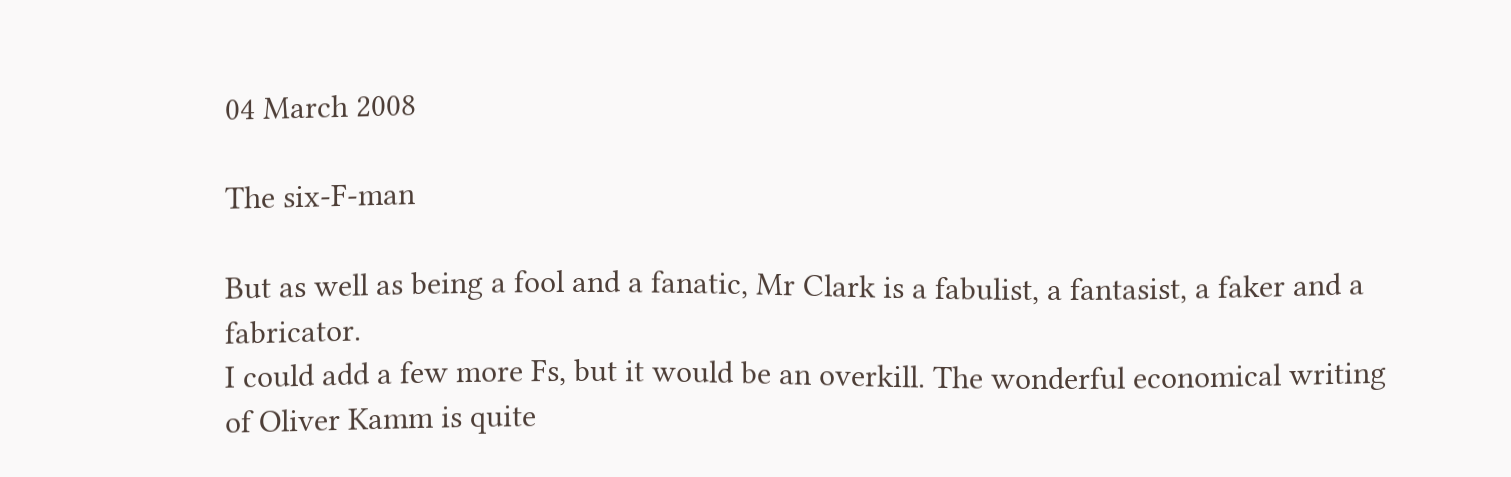04 March 2008

The six-F-man

But as well as being a fool and a fanatic, Mr Clark is a fabulist, a fantasist, a faker and a fabricator.
I could add a few more Fs, but it would be an overkill. The wonderful economical writing of Oliver Kamm is quite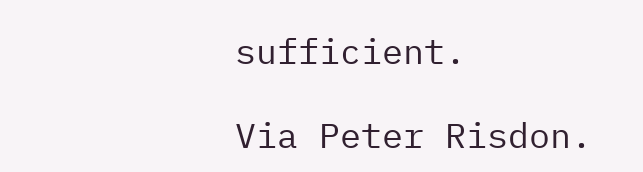sufficient.

Via Peter Risdon.